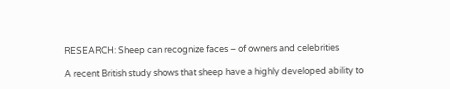RESEARCH: Sheep can recognize faces – of owners and celebrities

A recent British study shows that sheep have a highly developed ability to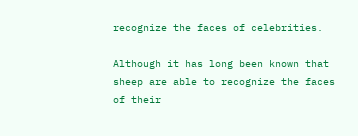recognize the faces of celebrities.

Although it has long been known that sheep are able to recognize the faces of their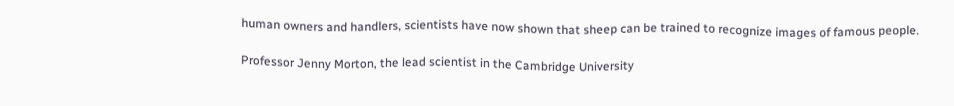human owners and handlers, scientists have now shown that sheep can be trained to recognize images of famous people.

Professor Jenny Morton, the lead scientist in the Cambridge University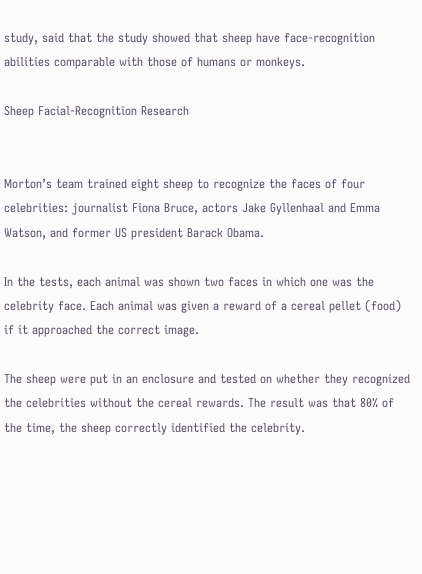study, said that the study showed that sheep have face-recognition abilities comparable with those of humans or monkeys.

Sheep Facial-Recognition Research


Morton’s team trained eight sheep to recognize the faces of four celebrities: journalist Fiona Bruce, actors Jake Gyllenhaal and Emma Watson, and former US president Barack Obama.

In the tests, each animal was shown two faces in which one was the celebrity face. Each animal was given a reward of a cereal pellet (food) if it approached the correct image.

The sheep were put in an enclosure and tested on whether they recognized the celebrities without the cereal rewards. The result was that 80% of the time, the sheep correctly identified the celebrity.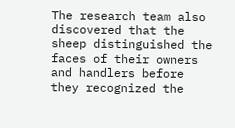The research team also discovered that the sheep distinguished the faces of their owners and handlers before they recognized the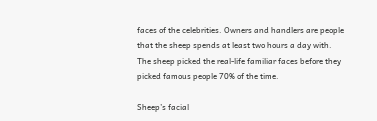faces of the celebrities. Owners and handlers are people that the sheep spends at least two hours a day with. The sheep picked the real-life familiar faces before they picked famous people 70% of the time.

Sheep’s facial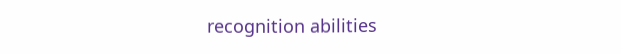recognition abilities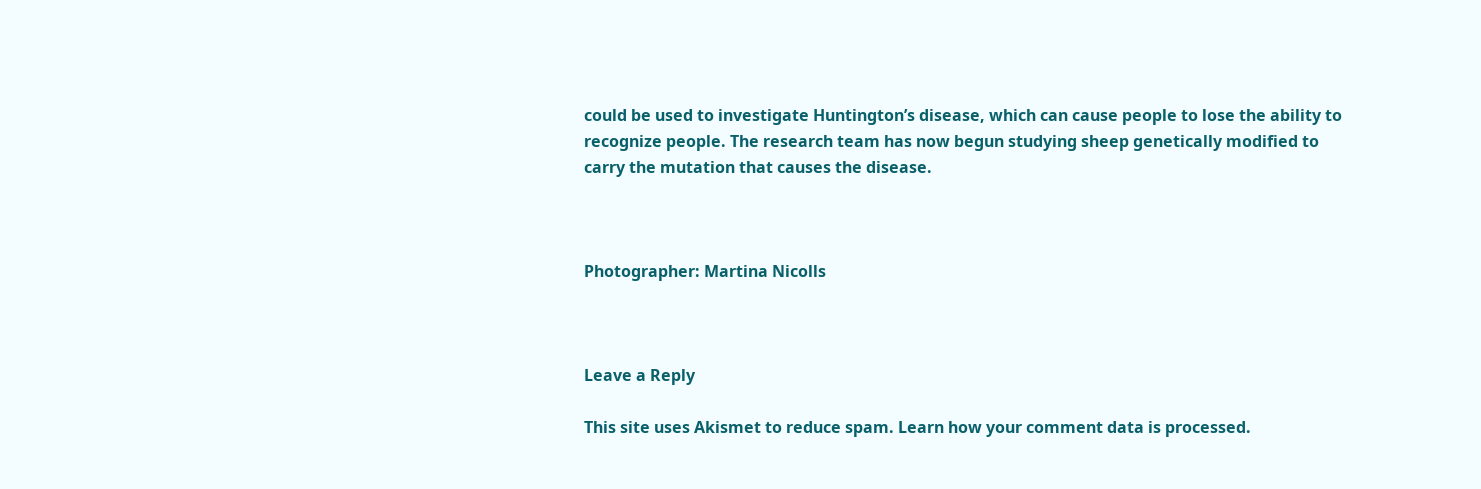could be used to investigate Huntington’s disease, which can cause people to lose the ability to recognize people. The research team has now begun studying sheep genetically modified to carry the mutation that causes the disease.



Photographer: Martina Nicolls



Leave a Reply

This site uses Akismet to reduce spam. Learn how your comment data is processed.